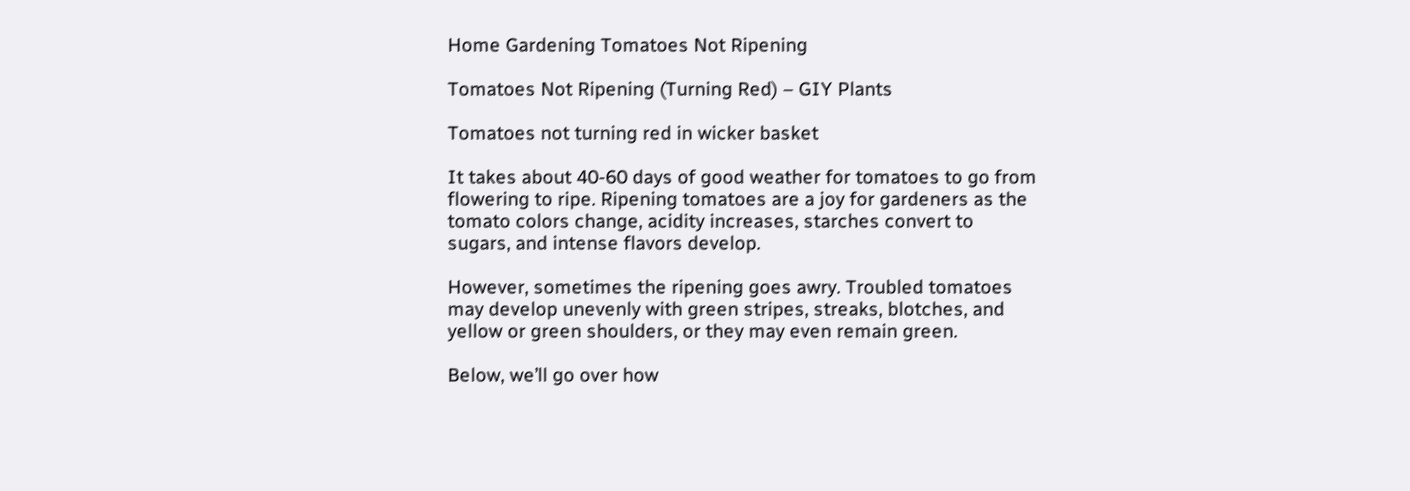Home Gardening Tomatoes Not Ripening

Tomatoes Not Ripening (Turning Red) – GIY Plants

Tomatoes not turning red in wicker basket

It takes about 40-60 days of good weather for tomatoes to go from flowering to ripe. Ripening tomatoes are a joy for gardeners as the tomato colors change, acidity increases, starches convert to sugars, and intense flavors develop.

However, sometimes the ripening goes awry. Troubled tomatoes may develop unevenly with green stripes, streaks, blotches, and yellow or green shoulders, or they may even remain green.

Below, we’ll go over how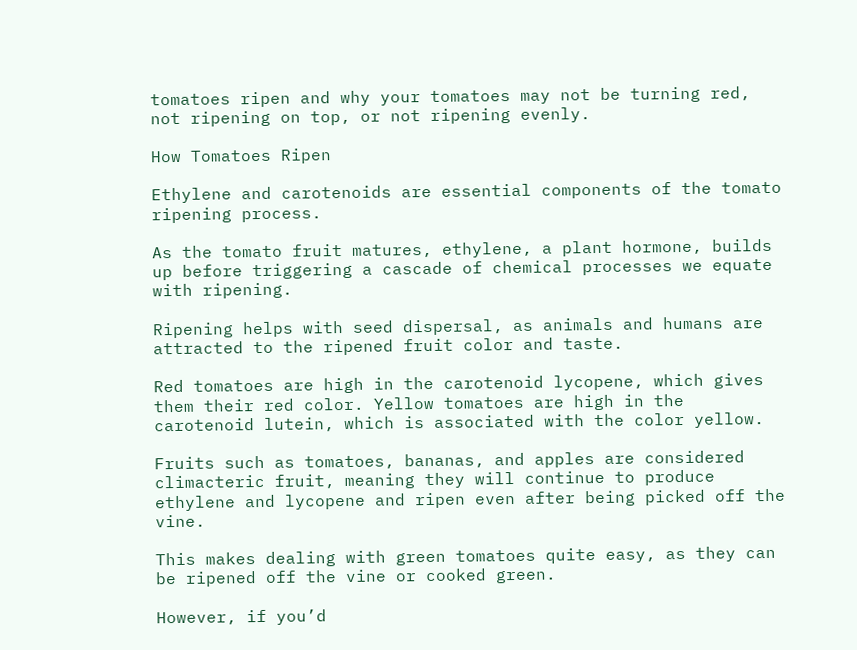tomatoes ripen and why your tomatoes may not be turning red, not ripening on top, or not ripening evenly.

How Tomatoes Ripen

Ethylene and carotenoids are essential components of the tomato ripening process.

As the tomato fruit matures, ethylene, a plant hormone, builds up before triggering a cascade of chemical processes we equate with ripening.

Ripening helps with seed dispersal, as animals and humans are attracted to the ripened fruit color and taste.

Red tomatoes are high in the carotenoid lycopene, which gives them their red color. Yellow tomatoes are high in the carotenoid lutein, which is associated with the color yellow.

Fruits such as tomatoes, bananas, and apples are considered climacteric fruit, meaning they will continue to produce ethylene and lycopene and ripen even after being picked off the vine.

This makes dealing with green tomatoes quite easy, as they can be ripened off the vine or cooked green.

However, if you’d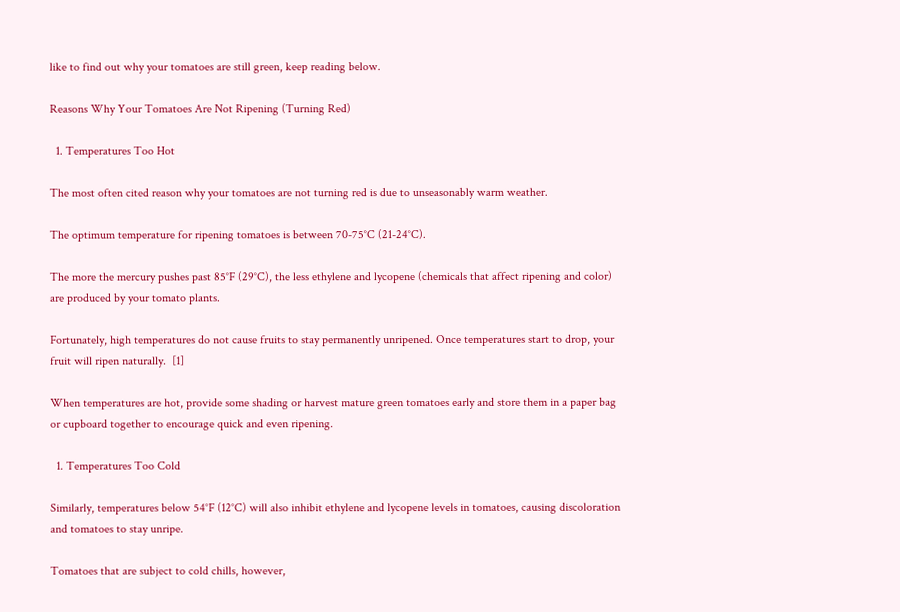like to find out why your tomatoes are still green, keep reading below.

Reasons Why Your Tomatoes Are Not Ripening (Turning Red)

  1. Temperatures Too Hot

The most often cited reason why your tomatoes are not turning red is due to unseasonably warm weather.

The optimum temperature for ripening tomatoes is between 70-75°C (21-24°C).

The more the mercury pushes past 85°F (29°C), the less ethylene and lycopene (chemicals that affect ripening and color) are produced by your tomato plants.

Fortunately, high temperatures do not cause fruits to stay permanently unripened. Once temperatures start to drop, your fruit will ripen naturally.  [1]

When temperatures are hot, provide some shading or harvest mature green tomatoes early and store them in a paper bag or cupboard together to encourage quick and even ripening.

  1. Temperatures Too Cold

Similarly, temperatures below 54°F (12°C) will also inhibit ethylene and lycopene levels in tomatoes, causing discoloration and tomatoes to stay unripe.

Tomatoes that are subject to cold chills, however,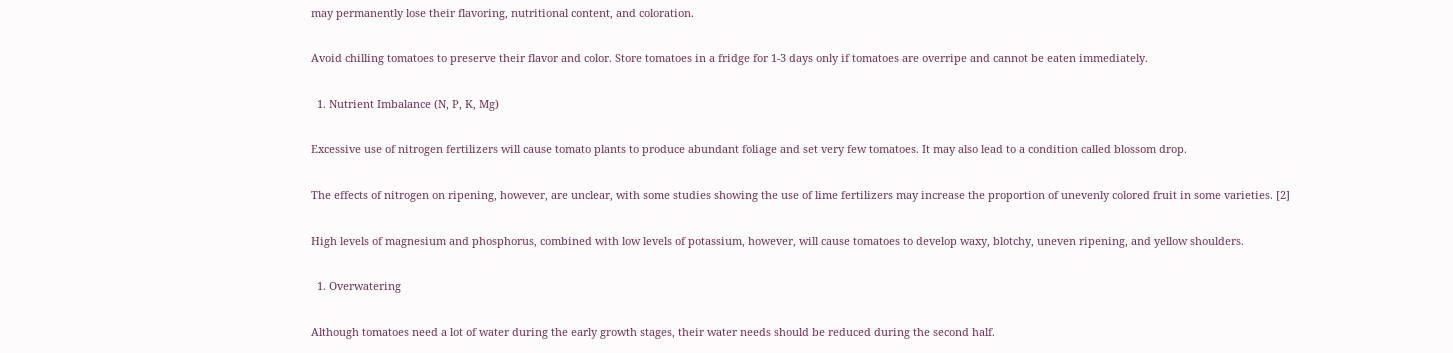may permanently lose their flavoring, nutritional content, and coloration.

Avoid chilling tomatoes to preserve their flavor and color. Store tomatoes in a fridge for 1-3 days only if tomatoes are overripe and cannot be eaten immediately.

  1. Nutrient Imbalance (N, P, K, Mg)

Excessive use of nitrogen fertilizers will cause tomato plants to produce abundant foliage and set very few tomatoes. It may also lead to a condition called blossom drop.

The effects of nitrogen on ripening, however, are unclear, with some studies showing the use of lime fertilizers may increase the proportion of unevenly colored fruit in some varieties. [2]

High levels of magnesium and phosphorus, combined with low levels of potassium, however, will cause tomatoes to develop waxy, blotchy, uneven ripening, and yellow shoulders.

  1. Overwatering

Although tomatoes need a lot of water during the early growth stages, their water needs should be reduced during the second half.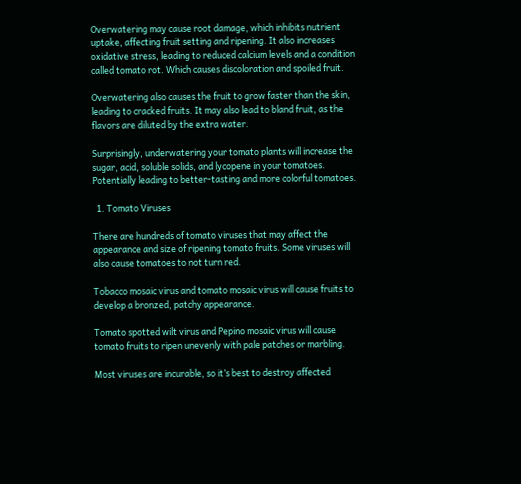Overwatering may cause root damage, which inhibits nutrient uptake, affecting fruit setting and ripening. It also increases oxidative stress, leading to reduced calcium levels and a condition called tomato rot. Which causes discoloration and spoiled fruit.

Overwatering also causes the fruit to grow faster than the skin, leading to cracked fruits. It may also lead to bland fruit, as the flavors are diluted by the extra water.

Surprisingly, underwatering your tomato plants will increase the sugar, acid, soluble solids, and lycopene in your tomatoes. Potentially leading to better-tasting and more colorful tomatoes.

  1. Tomato Viruses

There are hundreds of tomato viruses that may affect the appearance and size of ripening tomato fruits. Some viruses will also cause tomatoes to not turn red.

Tobacco mosaic virus and tomato mosaic virus will cause fruits to develop a bronzed, patchy appearance.

Tomato spotted wilt virus and Pepino mosaic virus will cause tomato fruits to ripen unevenly with pale patches or marbling.

Most viruses are incurable, so it’s best to destroy affected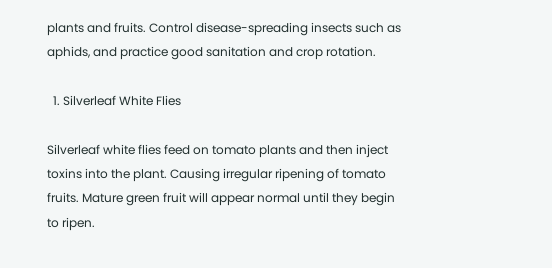plants and fruits. Control disease-spreading insects such as aphids, and practice good sanitation and crop rotation.

  1. Silverleaf White Flies

Silverleaf white flies feed on tomato plants and then inject toxins into the plant. Causing irregular ripening of tomato fruits. Mature green fruit will appear normal until they begin to ripen.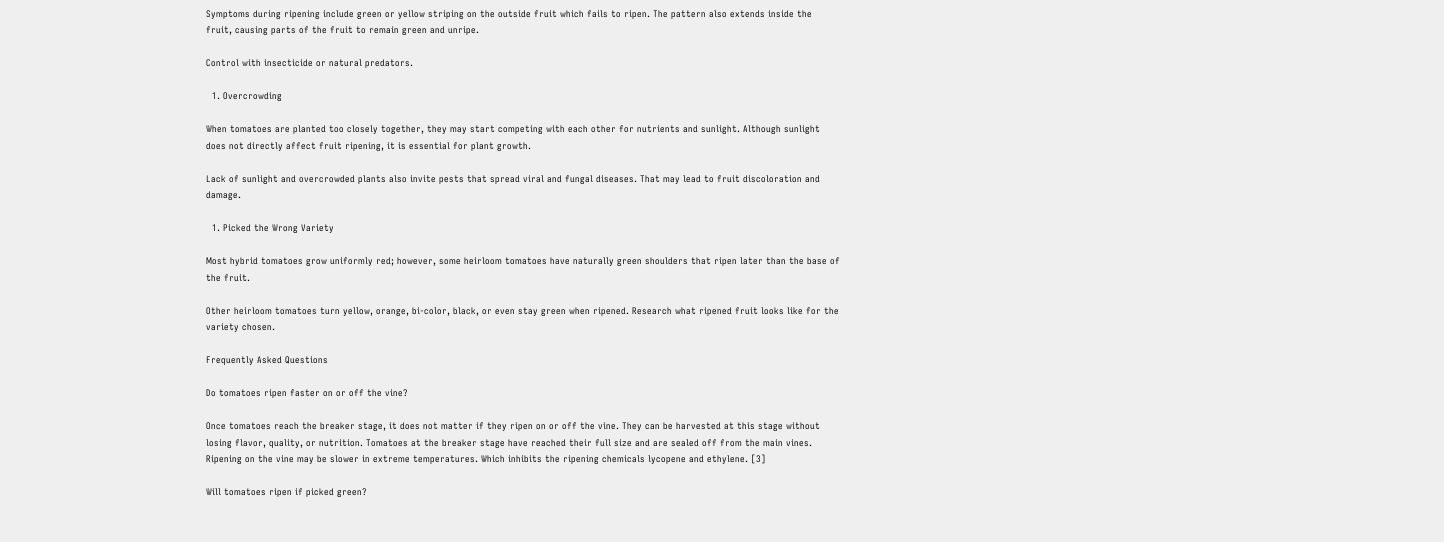Symptoms during ripening include green or yellow striping on the outside fruit which fails to ripen. The pattern also extends inside the fruit, causing parts of the fruit to remain green and unripe.

Control with insecticide or natural predators.

  1. Overcrowding

When tomatoes are planted too closely together, they may start competing with each other for nutrients and sunlight. Although sunlight does not directly affect fruit ripening, it is essential for plant growth.

Lack of sunlight and overcrowded plants also invite pests that spread viral and fungal diseases. That may lead to fruit discoloration and damage.

  1. Picked the Wrong Variety

Most hybrid tomatoes grow uniformly red; however, some heirloom tomatoes have naturally green shoulders that ripen later than the base of the fruit.

Other heirloom tomatoes turn yellow, orange, bi-color, black, or even stay green when ripened. Research what ripened fruit looks like for the variety chosen.

Frequently Asked Questions

Do tomatoes ripen faster on or off the vine?

Once tomatoes reach the breaker stage, it does not matter if they ripen on or off the vine. They can be harvested at this stage without losing flavor, quality, or nutrition. Tomatoes at the breaker stage have reached their full size and are sealed off from the main vines. Ripening on the vine may be slower in extreme temperatures. Which inhibits the ripening chemicals lycopene and ethylene. [3]

Will tomatoes ripen if picked green?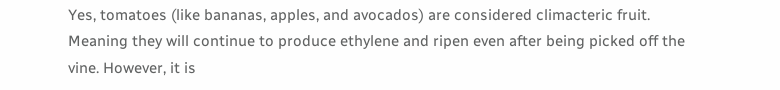Yes, tomatoes (like bananas, apples, and avocados) are considered climacteric fruit. Meaning they will continue to produce ethylene and ripen even after being picked off the vine. However, it is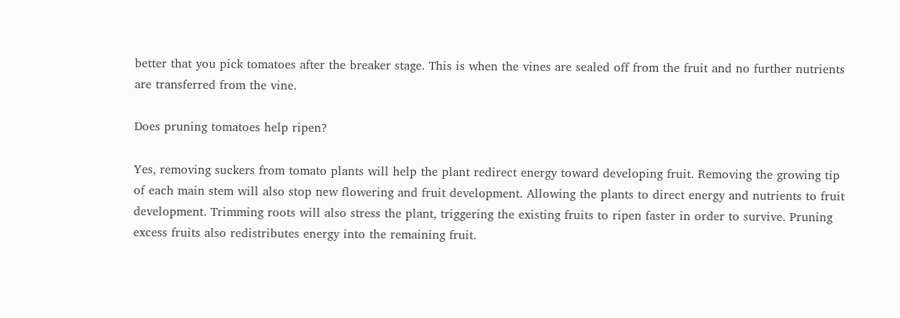better that you pick tomatoes after the breaker stage. This is when the vines are sealed off from the fruit and no further nutrients are transferred from the vine.

Does pruning tomatoes help ripen?

Yes, removing suckers from tomato plants will help the plant redirect energy toward developing fruit. Removing the growing tip of each main stem will also stop new flowering and fruit development. Allowing the plants to direct energy and nutrients to fruit development. Trimming roots will also stress the plant, triggering the existing fruits to ripen faster in order to survive. Pruning excess fruits also redistributes energy into the remaining fruit.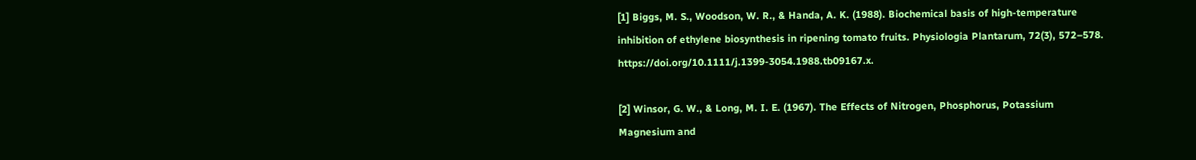[1] Biggs, M. S., Woodson, W. R., & Handa, A. K. (1988). Biochemical basis of high-temperature inhibition of ethylene biosynthesis in ripening tomato fruits. Physiologia Plantarum, 72(3), 572–578. https://doi.org/10.1111/j.1399-3054.1988.tb09167.x.

[2] Winsor, G. W., & Long, M. I. E. (1967). The Effects of Nitrogen, Phosphorus, Potassium Magnesium and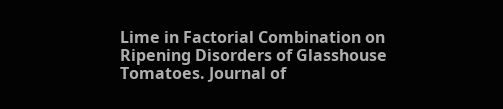Lime in Factorial Combination on Ripening Disorders of Glasshouse Tomatoes. Journal of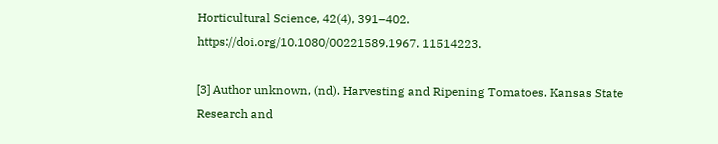Horticultural Science, 42(4), 391–402. https://doi.org/10.1080/00221589.1967. 11514223.

[3] Author unknown, (nd). Harvesting and Ripening Tomatoes. Kansas State Research and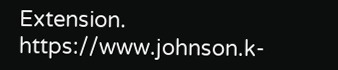Extension. https://www.johnson.k-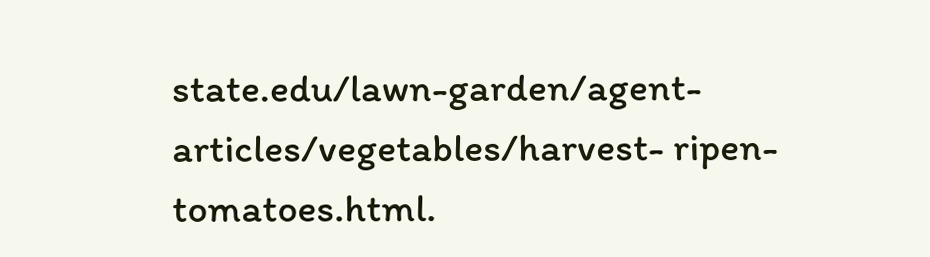state.edu/lawn-garden/agent-articles/vegetables/harvest- ripen-tomatoes.html.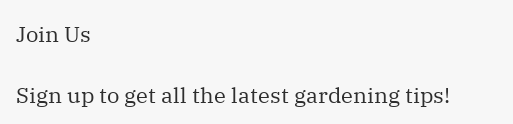Join Us

Sign up to get all the latest gardening tips!